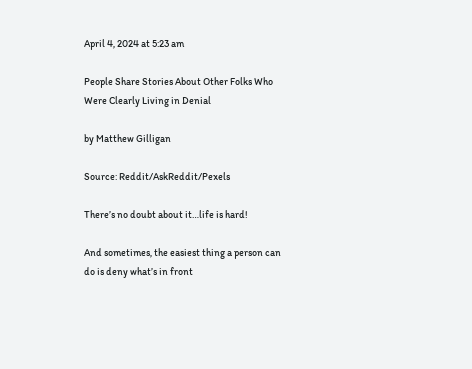April 4, 2024 at 5:23 am

People Share Stories About Other Folks Who Were Clearly Living in Denial

by Matthew Gilligan

Source: Reddit/AskReddit/Pexels

There’s no doubt about it…life is hard!

And sometimes, the easiest thing a person can do is deny what’s in front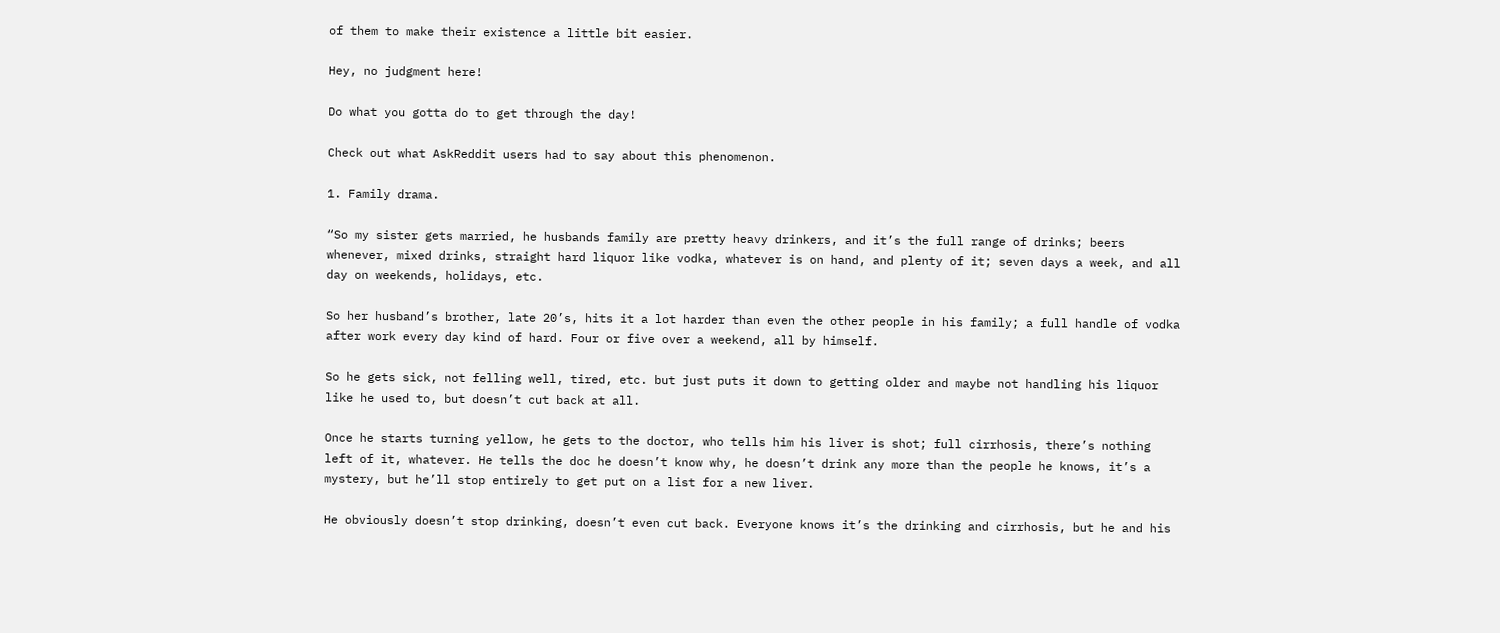of them to make their existence a little bit easier.

Hey, no judgment here!

Do what you gotta do to get through the day!

Check out what AskReddit users had to say about this phenomenon.

1. Family drama.

“So my sister gets married, he husbands family are pretty heavy drinkers, and it’s the full range of drinks; beers whenever, mixed drinks, straight hard liquor like vodka, whatever is on hand, and plenty of it; seven days a week, and all day on weekends, holidays, etc.

So her husband’s brother, late 20’s, hits it a lot harder than even the other people in his family; a full handle of vodka after work every day kind of hard. Four or five over a weekend, all by himself.

So he gets sick, not felling well, tired, etc. but just puts it down to getting older and maybe not handling his liquor like he used to, but doesn’t cut back at all.

Once he starts turning yellow, he gets to the doctor, who tells him his liver is shot; full cirrhosis, there’s nothing left of it, whatever. He tells the doc he doesn’t know why, he doesn’t drink any more than the people he knows, it’s a mystery, but he’ll stop entirely to get put on a list for a new liver.

He obviously doesn’t stop drinking, doesn’t even cut back. Everyone knows it’s the drinking and cirrhosis, but he and his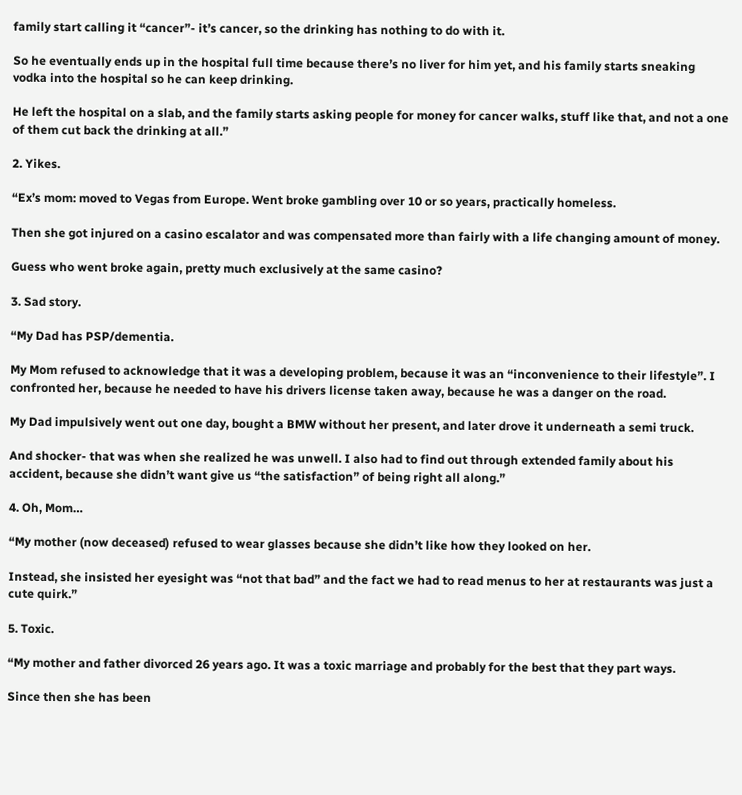family start calling it “cancer”- it’s cancer, so the drinking has nothing to do with it.

So he eventually ends up in the hospital full time because there’s no liver for him yet, and his family starts sneaking vodka into the hospital so he can keep drinking.

He left the hospital on a slab, and the family starts asking people for money for cancer walks, stuff like that, and not a one of them cut back the drinking at all.”

2. Yikes.

“Ex’s mom: moved to Vegas from Europe. Went broke gambling over 10 or so years, practically homeless.

Then she got injured on a casino escalator and was compensated more than fairly with a life changing amount of money.

Guess who went broke again, pretty much exclusively at the same casino?

3. Sad story.

“My Dad has PSP/dementia.

My Mom refused to acknowledge that it was a developing problem, because it was an “inconvenience to their lifestyle”. I confronted her, because he needed to have his drivers license taken away, because he was a danger on the road.

My Dad impulsively went out one day, bought a BMW without her present, and later drove it underneath a semi truck.

And shocker- that was when she realized he was unwell. I also had to find out through extended family about his accident, because she didn’t want give us “the satisfaction” of being right all along.”

4. Oh, Mom…

“My mother (now deceased) refused to wear glasses because she didn’t like how they looked on her.

Instead, she insisted her eyesight was “not that bad” and the fact we had to read menus to her at restaurants was just a cute quirk.”

5. Toxic.

“My mother and father divorced 26 years ago. It was a toxic marriage and probably for the best that they part ways.

Since then she has been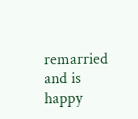remarried and is happy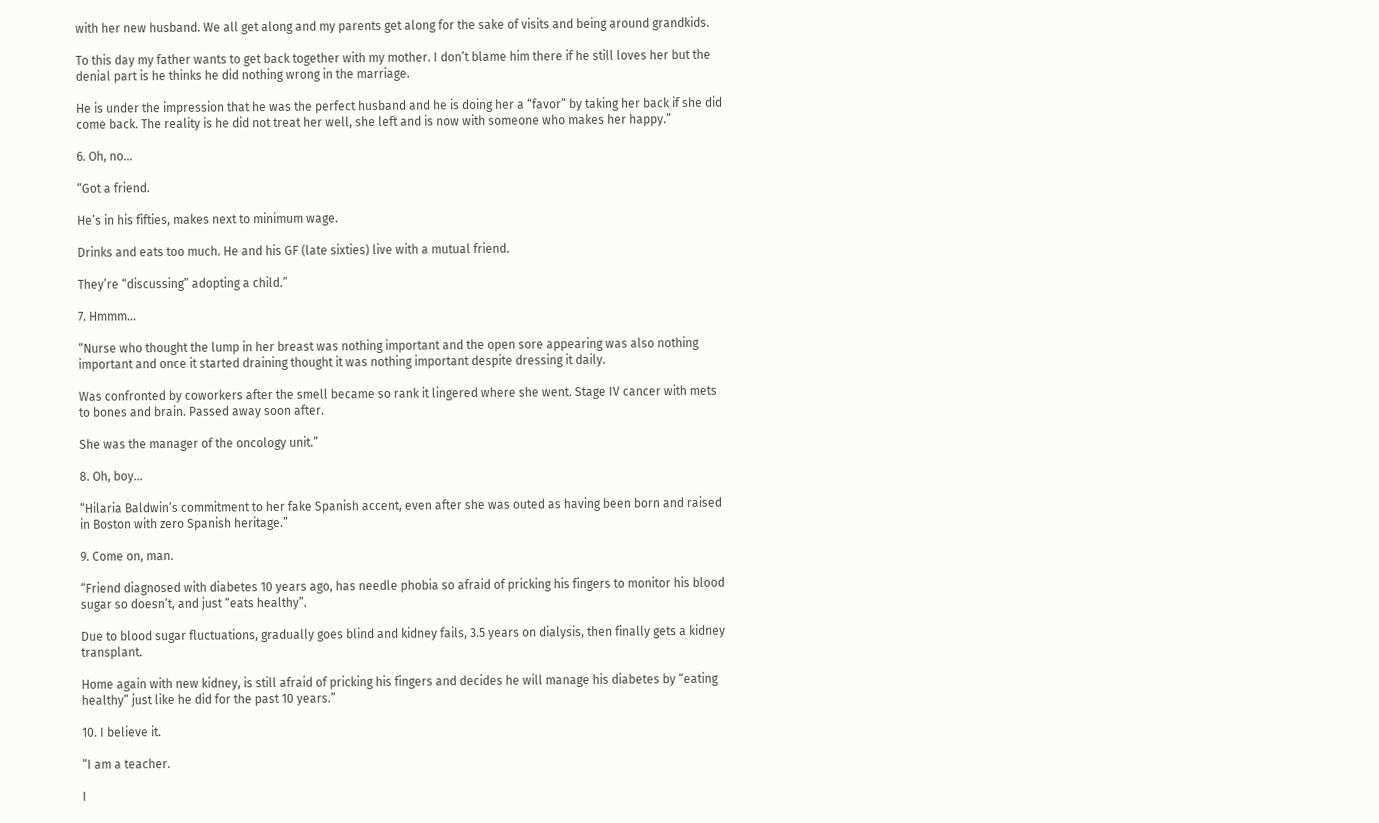with her new husband. We all get along and my parents get along for the sake of visits and being around grandkids.

To this day my father wants to get back together with my mother. I don’t blame him there if he still loves her but the denial part is he thinks he did nothing wrong in the marriage.

He is under the impression that he was the perfect husband and he is doing her a “favor” by taking her back if she did come back. The reality is he did not treat her well, she left and is now with someone who makes her happy.”

6. Oh, no…

“Got a friend.

He’s in his fifties, makes next to minimum wage.

Drinks and eats too much. He and his GF (late sixties) live with a mutual friend.

They’re “discussing” adopting a child.”

7. Hmmm…

“Nurse who thought the lump in her breast was nothing important and the open sore appearing was also nothing important and once it started draining thought it was nothing important despite dressing it daily.

Was confronted by coworkers after the smell became so rank it lingered where she went. Stage IV cancer with mets to bones and brain. Passed away soon after.

She was the manager of the oncology unit.”

8. Oh, boy…

“Hilaria Baldwin’s commitment to her fake Spanish accent, even after she was outed as having been born and raised in Boston with zero Spanish heritage.”

9. Come on, man.

“Friend diagnosed with diabetes 10 years ago, has needle phobia so afraid of pricking his fingers to monitor his blood sugar so doesn’t, and just “eats healthy”.

Due to blood sugar fluctuations, gradually goes blind and kidney fails, 3.5 years on dialysis, then finally gets a kidney transplant.

Home again with new kidney, is still afraid of pricking his fingers and decides he will manage his diabetes by “eating healthy” just like he did for the past 10 years.”

10. I believe it.

“I am a teacher.

I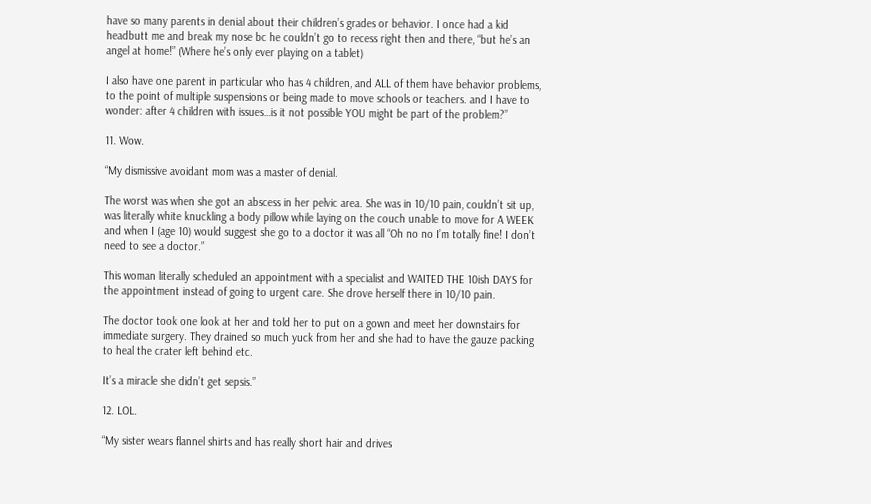have so many parents in denial about their children’s grades or behavior. I once had a kid headbutt me and break my nose bc he couldn’t go to recess right then and there, “but he’s an angel at home!” (Where he’s only ever playing on a tablet)

I also have one parent in particular who has 4 children, and ALL of them have behavior problems, to the point of multiple suspensions or being made to move schools or teachers. and I have to wonder: after 4 children with issues…is it not possible YOU might be part of the problem?”

11. Wow.

“My dismissive avoidant mom was a master of denial.

The worst was when she got an abscess in her pelvic area. She was in 10/10 pain, couldn’t sit up, was literally white knuckling a body pillow while laying on the couch unable to move for A WEEK and when I (age 10) would suggest she go to a doctor it was all “Oh no no I’m totally fine! I don’t need to see a doctor.”

This woman literally scheduled an appointment with a specialist and WAITED THE 10ish DAYS for the appointment instead of going to urgent care. She drove herself there in 10/10 pain.

The doctor took one look at her and told her to put on a gown and meet her downstairs for immediate surgery. They drained so much yuck from her and she had to have the gauze packing to heal the crater left behind etc.

It’s a miracle she didn’t get sepsis.”

12. LOL.

“My sister wears flannel shirts and has really short hair and drives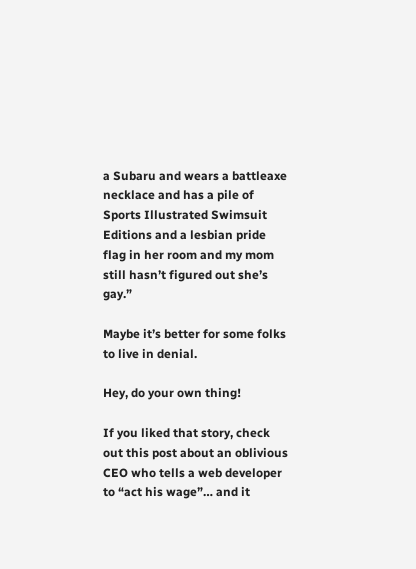a Subaru and wears a battleaxe necklace and has a pile of Sports Illustrated Swimsuit Editions and a lesbian pride flag in her room and my mom still hasn’t figured out she’s gay.”

Maybe it’s better for some folks to live in denial.

Hey, do your own thing!

If you liked that story, check out this post about an oblivious CEO who tells a web developer to “act his wage”… and it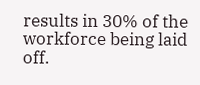results in 30% of the workforce being laid off.